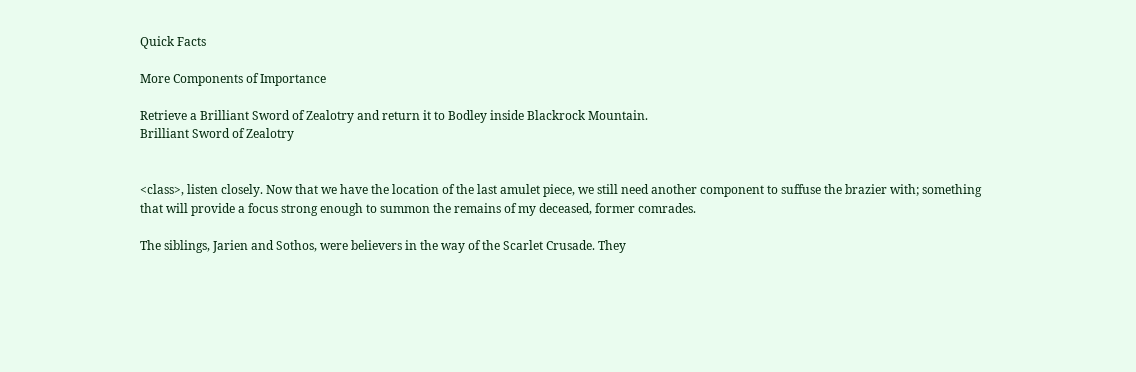Quick Facts

More Components of Importance

Retrieve a Brilliant Sword of Zealotry and return it to Bodley inside Blackrock Mountain.
Brilliant Sword of Zealotry


<class>, listen closely. Now that we have the location of the last amulet piece, we still need another component to suffuse the brazier with; something that will provide a focus strong enough to summon the remains of my deceased, former comrades.

The siblings, Jarien and Sothos, were believers in the way of the Scarlet Crusade. They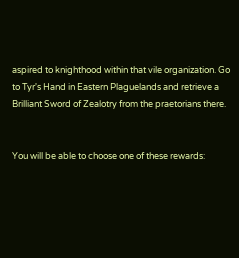aspired to knighthood within that vile organization. Go to Tyr's Hand in Eastern Plaguelands and retrieve a Brilliant Sword of Zealotry from the praetorians there.


You will be able to choose one of these rewards: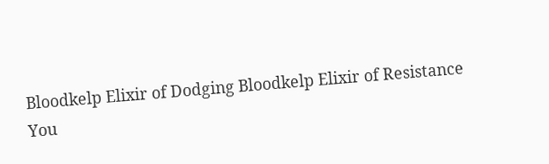Bloodkelp Elixir of Dodging Bloodkelp Elixir of Resistance
You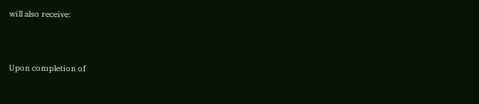will also receive:


Upon completion of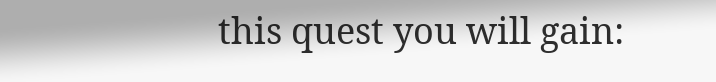this quest you will gain: